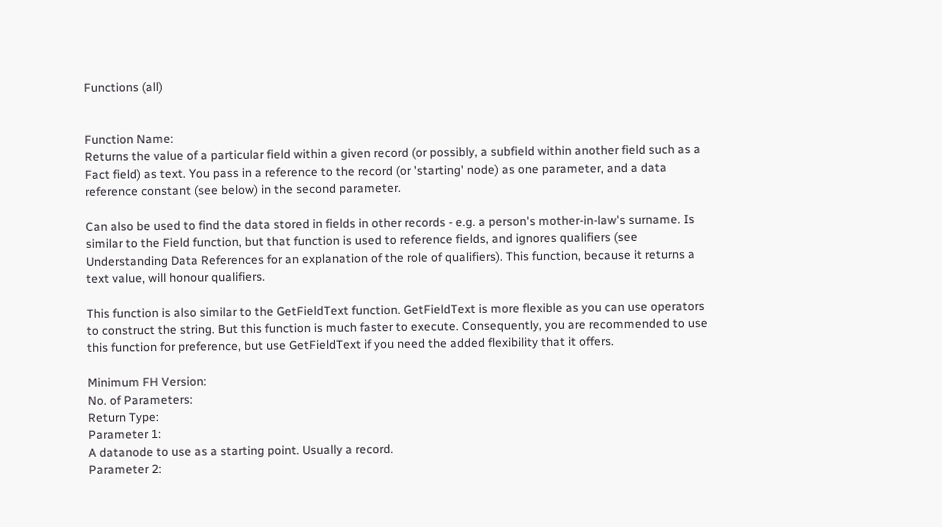Functions (all)


Function Name:
Returns the value of a particular field within a given record (or possibly, a subfield within another field such as a Fact field) as text. You pass in a reference to the record (or 'starting' node) as one parameter, and a data reference constant (see below) in the second parameter.

Can also be used to find the data stored in fields in other records - e.g. a person's mother-in-law's surname. Is similar to the Field function, but that function is used to reference fields, and ignores qualifiers (see Understanding Data References for an explanation of the role of qualifiers). This function, because it returns a text value, will honour qualifiers.

This function is also similar to the GetFieldText function. GetFieldText is more flexible as you can use operators to construct the string. But this function is much faster to execute. Consequently, you are recommended to use this function for preference, but use GetFieldText if you need the added flexibility that it offers.

Minimum FH Version:
No. of Parameters:
Return Type:
Parameter 1:
A datanode to use as a starting point. Usually a record.
Parameter 2: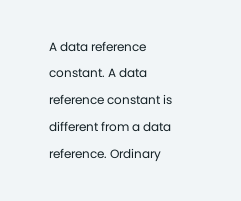A data reference constant. A data reference constant is different from a data reference. Ordinary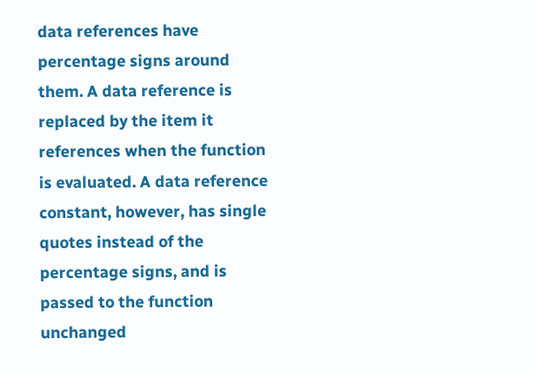data references have percentage signs around them. A data reference is replaced by the item it references when the function is evaluated. A data reference constant, however, has single quotes instead of the percentage signs, and is passed to the function unchanged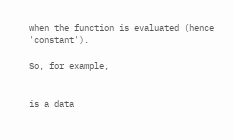when the function is evaluated (hence 'constant').

So, for example,


is a data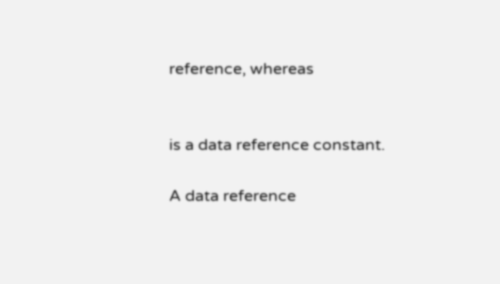reference, whereas


is a data reference constant.

A data reference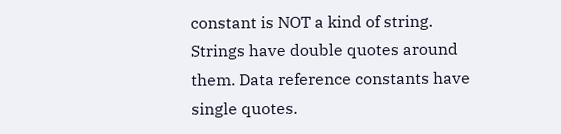constant is NOT a kind of string. Strings have double quotes around them. Data reference constants have single quotes.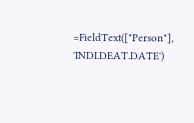=FieldText(["Person"], 'INDI.DEAT.DATE')